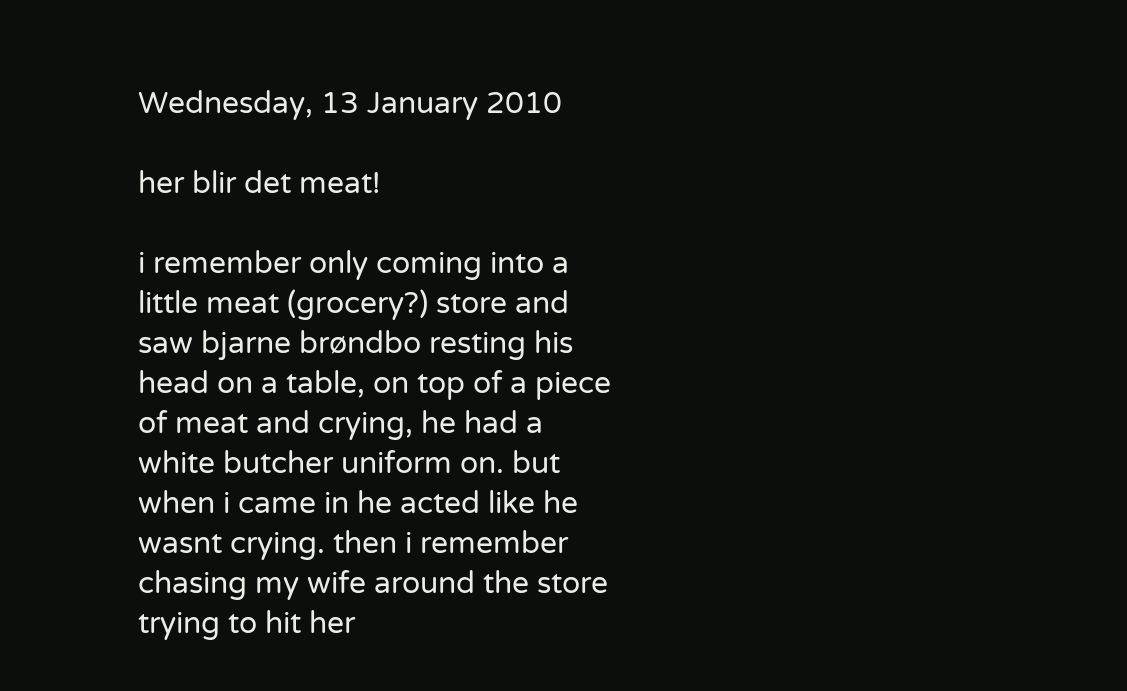Wednesday, 13 January 2010

her blir det meat!

i remember only coming into a little meat (grocery?) store and saw bjarne brøndbo resting his head on a table, on top of a piece of meat and crying, he had a white butcher uniform on. but when i came in he acted like he wasnt crying. then i remember chasing my wife around the store trying to hit her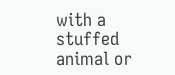with a stuffed animal or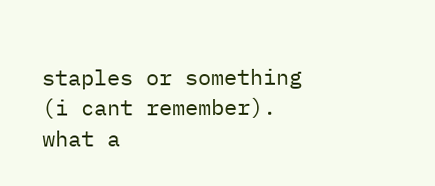staples or something (i cant remember). what a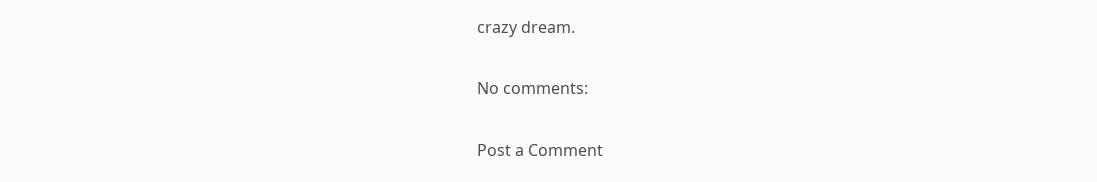crazy dream.

No comments:

Post a Comment